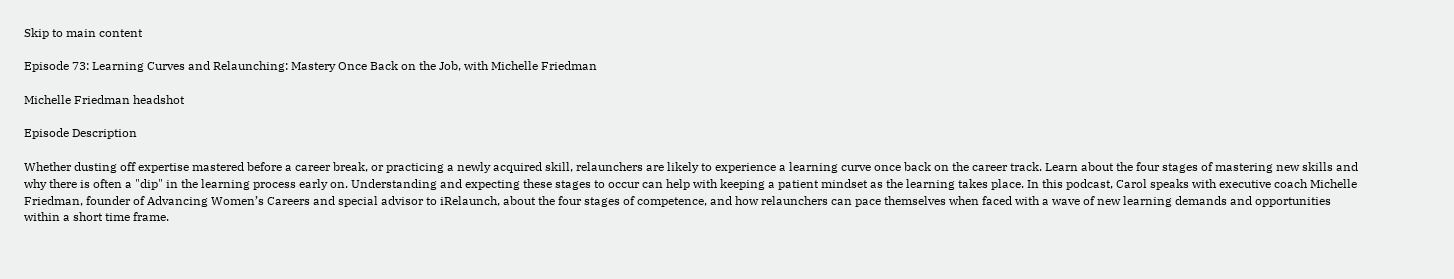Skip to main content

Episode 73: Learning Curves and Relaunching: Mastery Once Back on the Job, with Michelle Friedman

Michelle Friedman headshot

Episode Description

Whether dusting off expertise mastered before a career break, or practicing a newly acquired skill, relaunchers are likely to experience a learning curve once back on the career track. Learn about the four stages of mastering new skills and why there is often a "dip" in the learning process early on. Understanding and expecting these stages to occur can help with keeping a patient mindset as the learning takes place. In this podcast, Carol speaks with executive coach Michelle Friedman, founder of Advancing Women’s Careers and special advisor to iRelaunch, about the four stages of competence, and how relaunchers can pace themselves when faced with a wave of new learning demands and opportunities within a short time frame.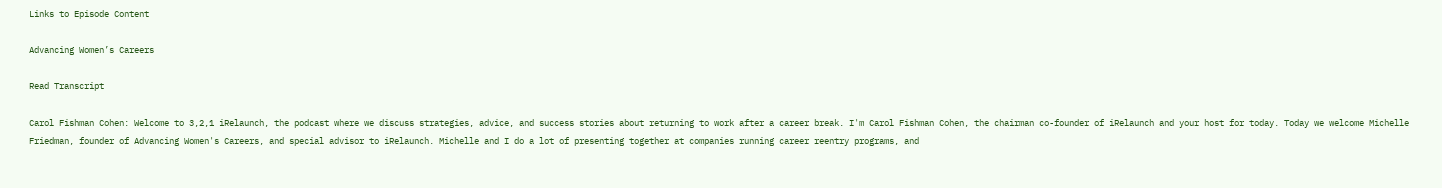Links to Episode Content

Advancing Women’s Careers

Read Transcript

Carol Fishman Cohen: Welcome to 3,2,1 iRelaunch, the podcast where we discuss strategies, advice, and success stories about returning to work after a career break. I'm Carol Fishman Cohen, the chairman co-founder of iRelaunch and your host for today. Today we welcome Michelle Friedman, founder of Advancing Women's Careers, and special advisor to iRelaunch. Michelle and I do a lot of presenting together at companies running career reentry programs, and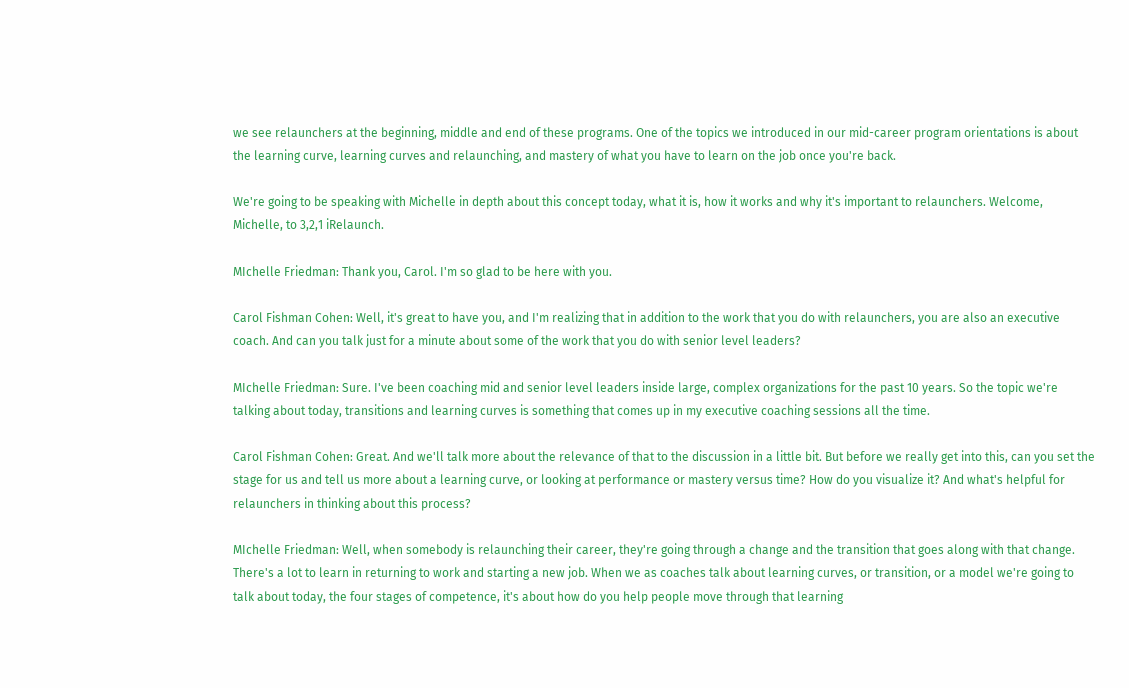we see relaunchers at the beginning, middle and end of these programs. One of the topics we introduced in our mid-career program orientations is about the learning curve, learning curves and relaunching, and mastery of what you have to learn on the job once you're back.

We're going to be speaking with Michelle in depth about this concept today, what it is, how it works and why it's important to relaunchers. Welcome, Michelle, to 3,2,1 iRelaunch.

MIchelle Friedman: Thank you, Carol. I'm so glad to be here with you.

Carol Fishman Cohen: Well, it's great to have you, and I'm realizing that in addition to the work that you do with relaunchers, you are also an executive coach. And can you talk just for a minute about some of the work that you do with senior level leaders?

MIchelle Friedman: Sure. I've been coaching mid and senior level leaders inside large, complex organizations for the past 10 years. So the topic we're talking about today, transitions and learning curves is something that comes up in my executive coaching sessions all the time.

Carol Fishman Cohen: Great. And we'll talk more about the relevance of that to the discussion in a little bit. But before we really get into this, can you set the stage for us and tell us more about a learning curve, or looking at performance or mastery versus time? How do you visualize it? And what's helpful for relaunchers in thinking about this process?

MIchelle Friedman: Well, when somebody is relaunching their career, they're going through a change and the transition that goes along with that change. There's a lot to learn in returning to work and starting a new job. When we as coaches talk about learning curves, or transition, or a model we're going to talk about today, the four stages of competence, it's about how do you help people move through that learning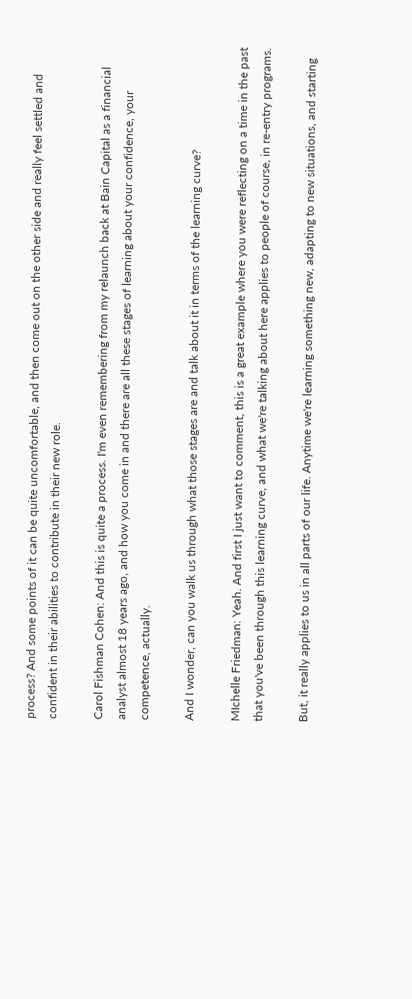process? And some points of it can be quite uncomfortable, and then come out on the other side and really feel settled and confident in their abilities to contribute in their new role.

Carol Fishman Cohen: And this is quite a process. I'm even remembering from my relaunch back at Bain Capital as a financial analyst almost 18 years ago, and how you come in and there are all these stages of learning about your confidence, your competence, actually.

And I wonder, can you walk us through what those stages are and talk about it in terms of the learning curve?

MIchelle Friedman: Yeah. And first I just want to comment, this is a great example where you were reflecting on a time in the past that you've been through this learning curve, and what we're talking about here applies to people of course, in re-entry programs.

But, it really applies to us in all parts of our life. Anytime we're learning something new, adapting to new situations, and starting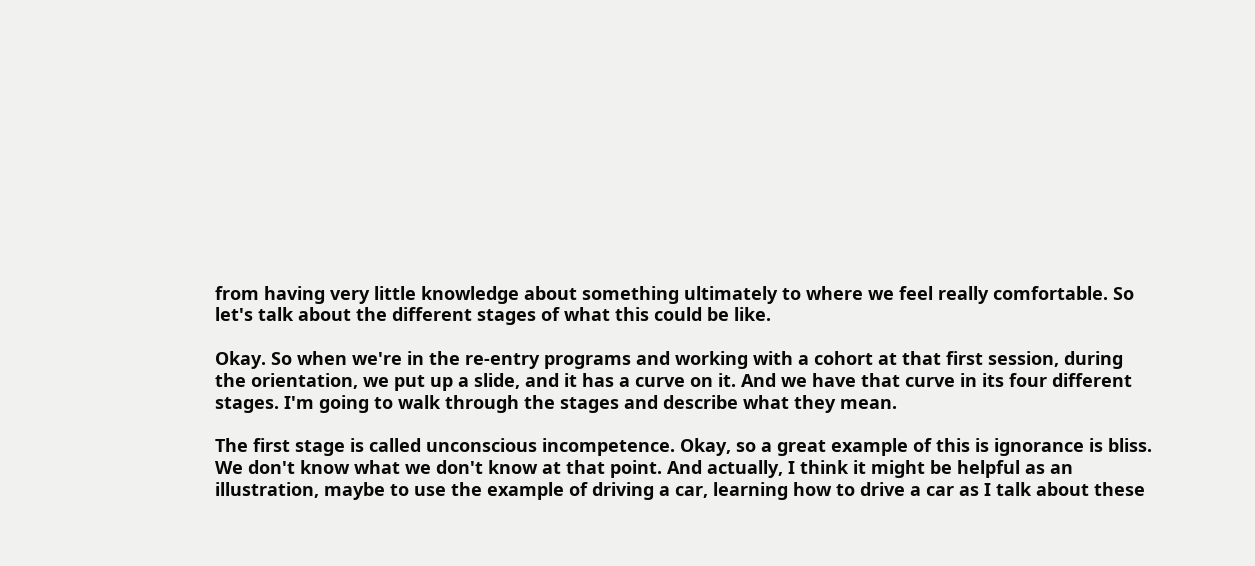from having very little knowledge about something ultimately to where we feel really comfortable. So let's talk about the different stages of what this could be like.

Okay. So when we're in the re-entry programs and working with a cohort at that first session, during the orientation, we put up a slide, and it has a curve on it. And we have that curve in its four different stages. I'm going to walk through the stages and describe what they mean.

The first stage is called unconscious incompetence. Okay, so a great example of this is ignorance is bliss. We don't know what we don't know at that point. And actually, I think it might be helpful as an illustration, maybe to use the example of driving a car, learning how to drive a car as I talk about these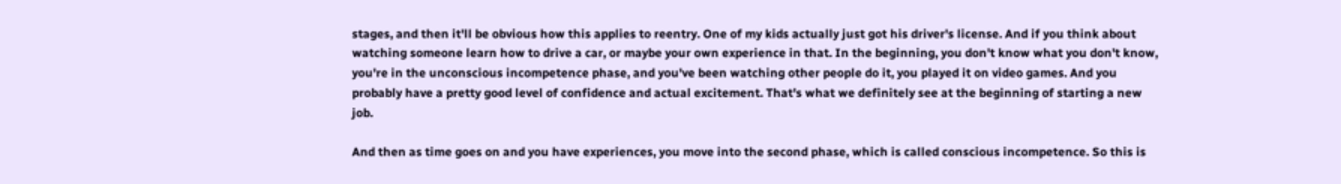stages, and then it'll be obvious how this applies to reentry. One of my kids actually just got his driver's license. And if you think about watching someone learn how to drive a car, or maybe your own experience in that. In the beginning, you don't know what you don't know, you're in the unconscious incompetence phase, and you've been watching other people do it, you played it on video games. And you probably have a pretty good level of confidence and actual excitement. That's what we definitely see at the beginning of starting a new job.

And then as time goes on and you have experiences, you move into the second phase, which is called conscious incompetence. So this is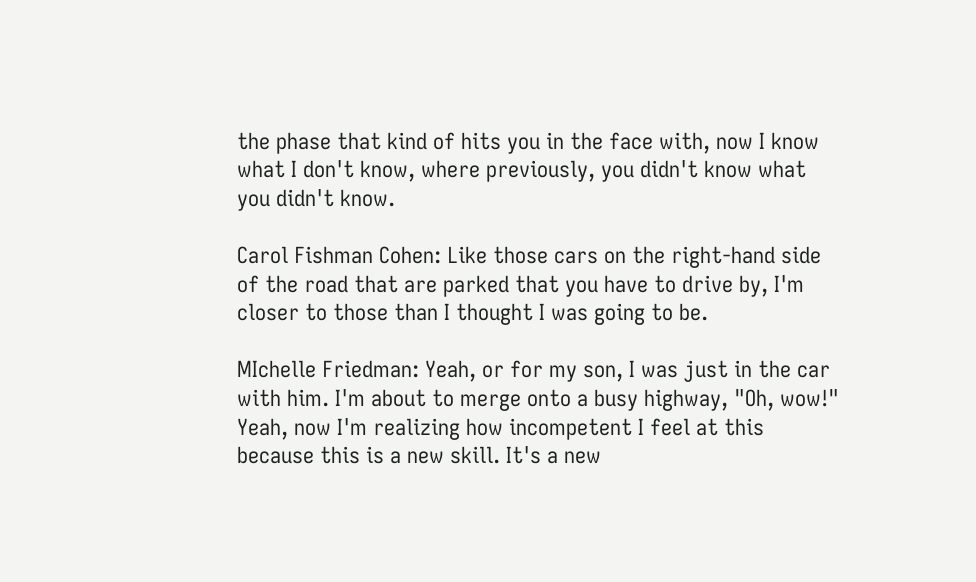the phase that kind of hits you in the face with, now I know what I don't know, where previously, you didn't know what you didn't know.

Carol Fishman Cohen: Like those cars on the right-hand side of the road that are parked that you have to drive by, I'm closer to those than I thought I was going to be.

MIchelle Friedman: Yeah, or for my son, I was just in the car with him. I'm about to merge onto a busy highway, "Oh, wow!" Yeah, now I'm realizing how incompetent I feel at this because this is a new skill. It's a new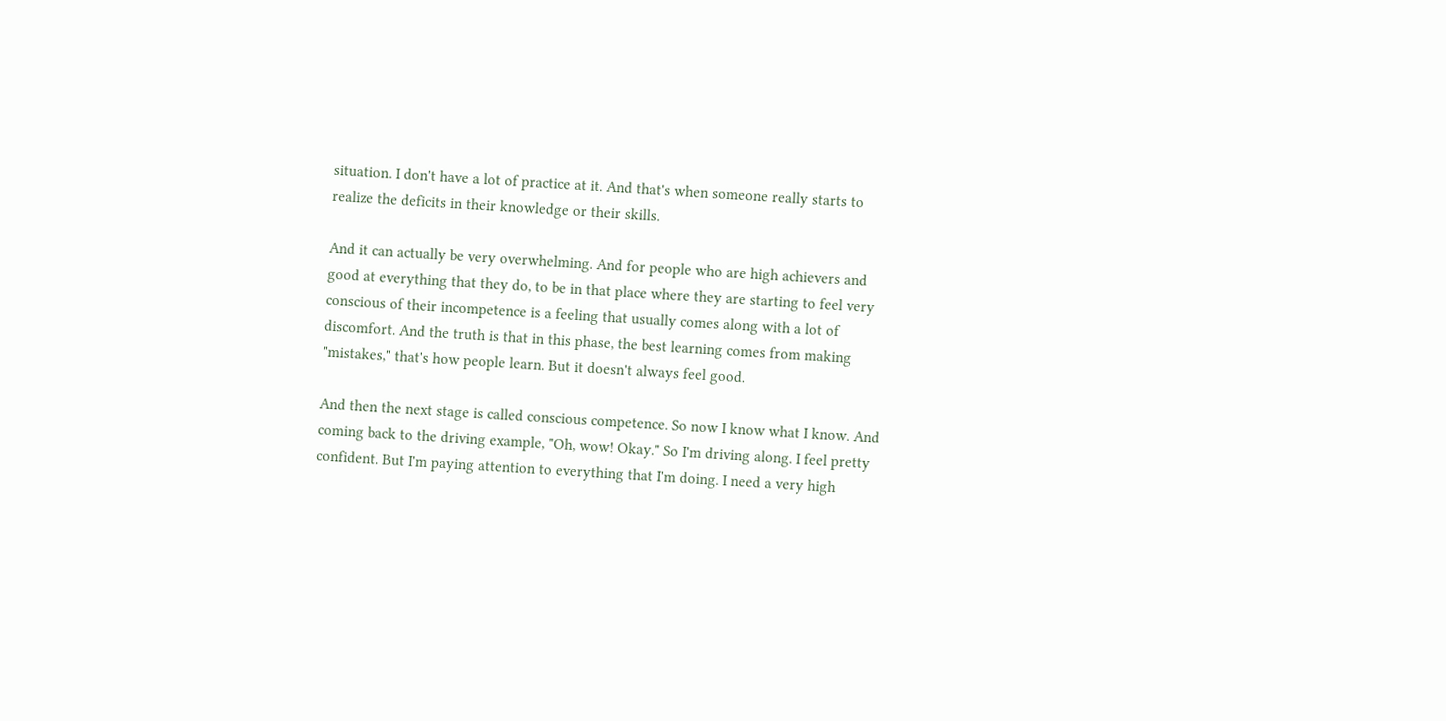situation. I don't have a lot of practice at it. And that's when someone really starts to realize the deficits in their knowledge or their skills.

And it can actually be very overwhelming. And for people who are high achievers and good at everything that they do, to be in that place where they are starting to feel very conscious of their incompetence is a feeling that usually comes along with a lot of discomfort. And the truth is that in this phase, the best learning comes from making "mistakes," that's how people learn. But it doesn't always feel good.

And then the next stage is called conscious competence. So now I know what I know. And coming back to the driving example, "Oh, wow! Okay." So I'm driving along. I feel pretty confident. But I'm paying attention to everything that I'm doing. I need a very high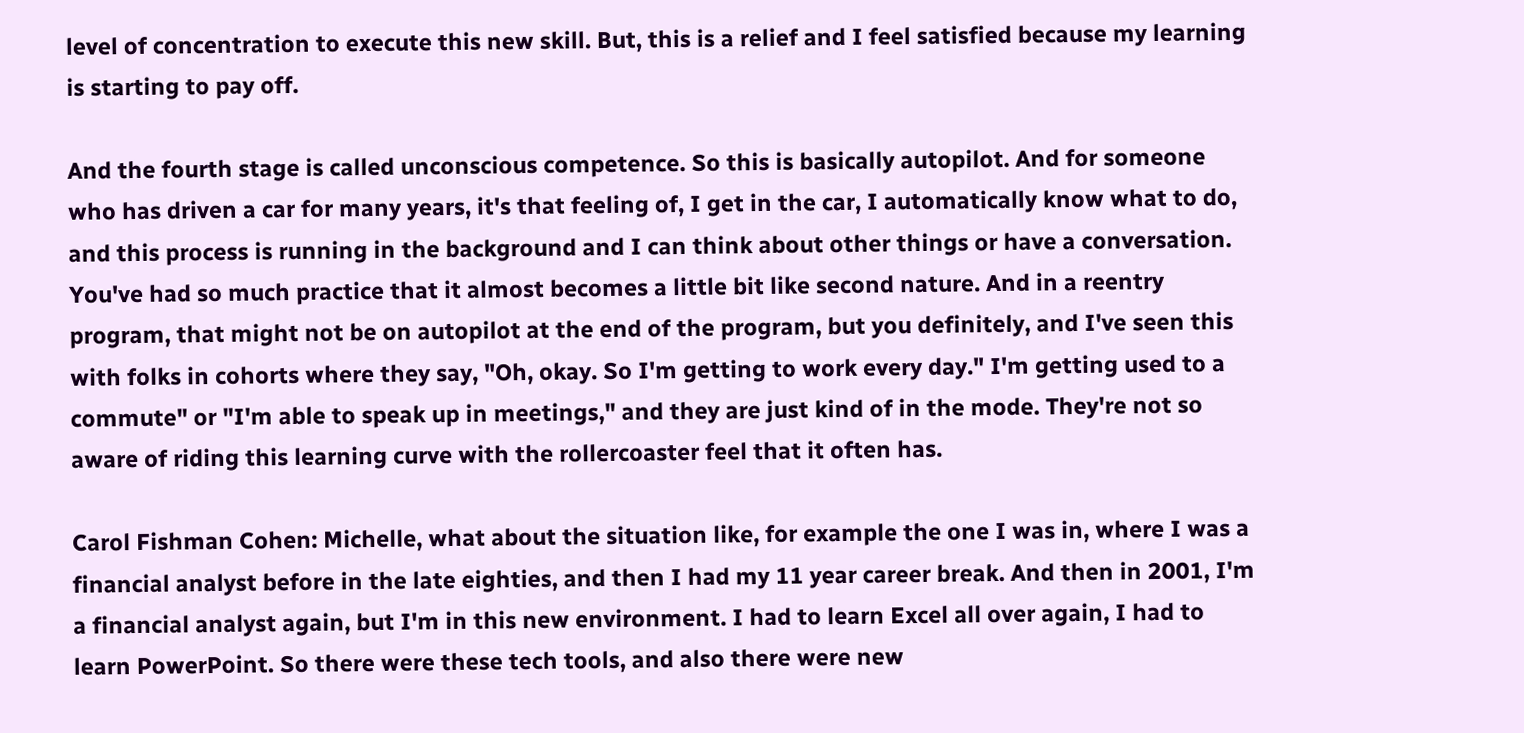level of concentration to execute this new skill. But, this is a relief and I feel satisfied because my learning is starting to pay off.

And the fourth stage is called unconscious competence. So this is basically autopilot. And for someone who has driven a car for many years, it's that feeling of, I get in the car, I automatically know what to do, and this process is running in the background and I can think about other things or have a conversation. You've had so much practice that it almost becomes a little bit like second nature. And in a reentry program, that might not be on autopilot at the end of the program, but you definitely, and I've seen this with folks in cohorts where they say, "Oh, okay. So I'm getting to work every day." I'm getting used to a commute" or "I'm able to speak up in meetings," and they are just kind of in the mode. They're not so aware of riding this learning curve with the rollercoaster feel that it often has.

Carol Fishman Cohen: Michelle, what about the situation like, for example the one I was in, where I was a financial analyst before in the late eighties, and then I had my 11 year career break. And then in 2001, I'm a financial analyst again, but I'm in this new environment. I had to learn Excel all over again, I had to learn PowerPoint. So there were these tech tools, and also there were new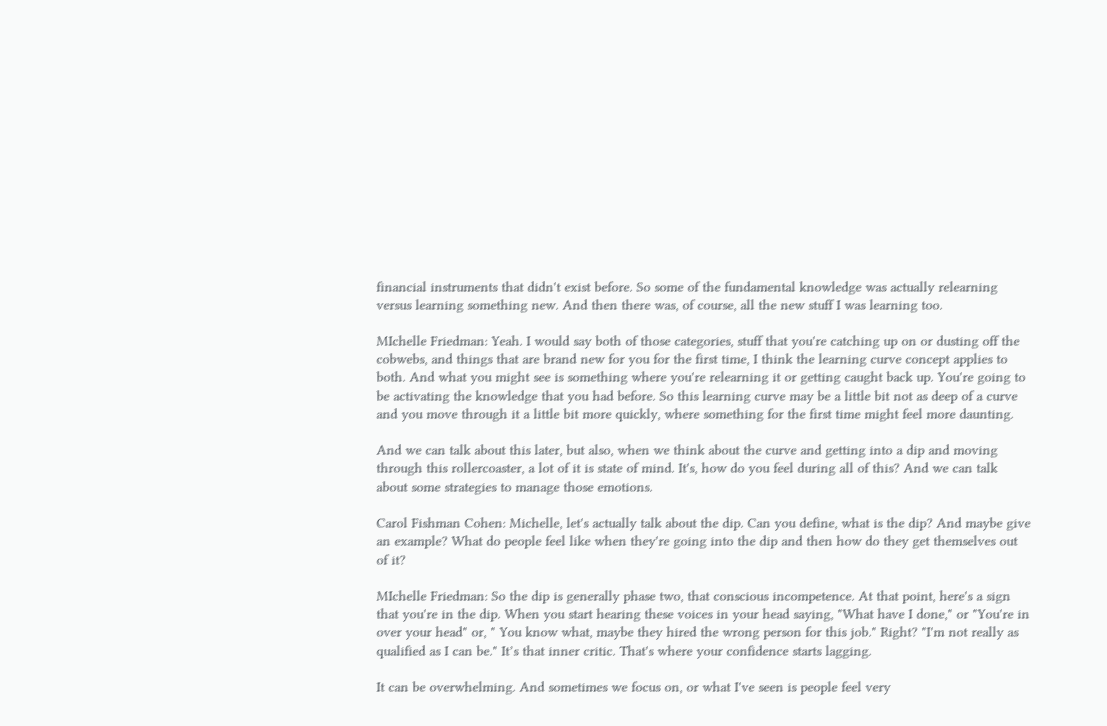financial instruments that didn't exist before. So some of the fundamental knowledge was actually relearning versus learning something new. And then there was, of course, all the new stuff I was learning too.

MIchelle Friedman: Yeah. I would say both of those categories, stuff that you're catching up on or dusting off the cobwebs, and things that are brand new for you for the first time, I think the learning curve concept applies to both. And what you might see is something where you're relearning it or getting caught back up. You're going to be activating the knowledge that you had before. So this learning curve may be a little bit not as deep of a curve and you move through it a little bit more quickly, where something for the first time might feel more daunting.

And we can talk about this later, but also, when we think about the curve and getting into a dip and moving through this rollercoaster, a lot of it is state of mind. It's, how do you feel during all of this? And we can talk about some strategies to manage those emotions.

Carol Fishman Cohen: Michelle, let's actually talk about the dip. Can you define, what is the dip? And maybe give an example? What do people feel like when they're going into the dip and then how do they get themselves out of it?

MIchelle Friedman: So the dip is generally phase two, that conscious incompetence. At that point, here's a sign that you're in the dip. When you start hearing these voices in your head saying, "What have I done," or "You're in over your head" or, " You know what, maybe they hired the wrong person for this job." Right? "I'm not really as qualified as I can be." It’s that inner critic. That's where your confidence starts lagging.

It can be overwhelming. And sometimes we focus on, or what I've seen is people feel very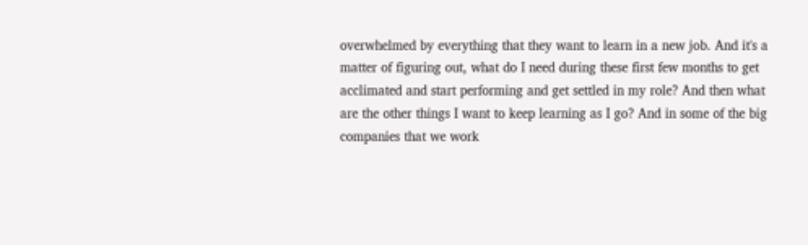overwhelmed by everything that they want to learn in a new job. And it's a matter of figuring out, what do I need during these first few months to get acclimated and start performing and get settled in my role? And then what are the other things I want to keep learning as I go? And in some of the big companies that we work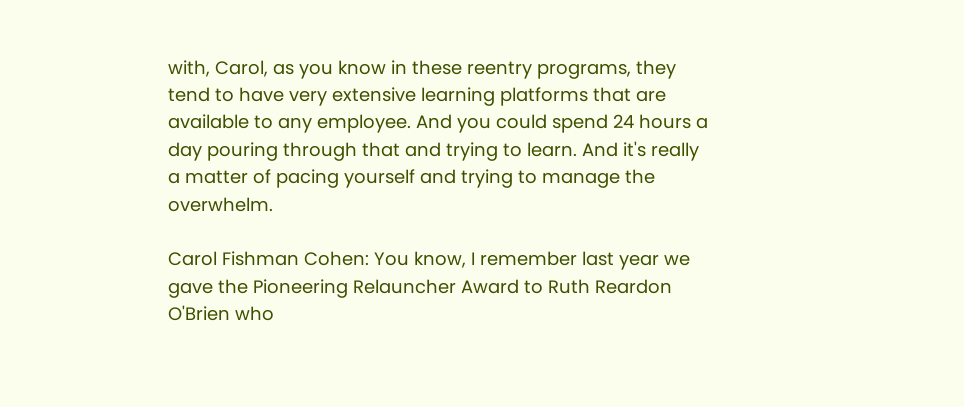with, Carol, as you know in these reentry programs, they tend to have very extensive learning platforms that are available to any employee. And you could spend 24 hours a day pouring through that and trying to learn. And it's really a matter of pacing yourself and trying to manage the overwhelm.

Carol Fishman Cohen: You know, I remember last year we gave the Pioneering Relauncher Award to Ruth Reardon O'Brien who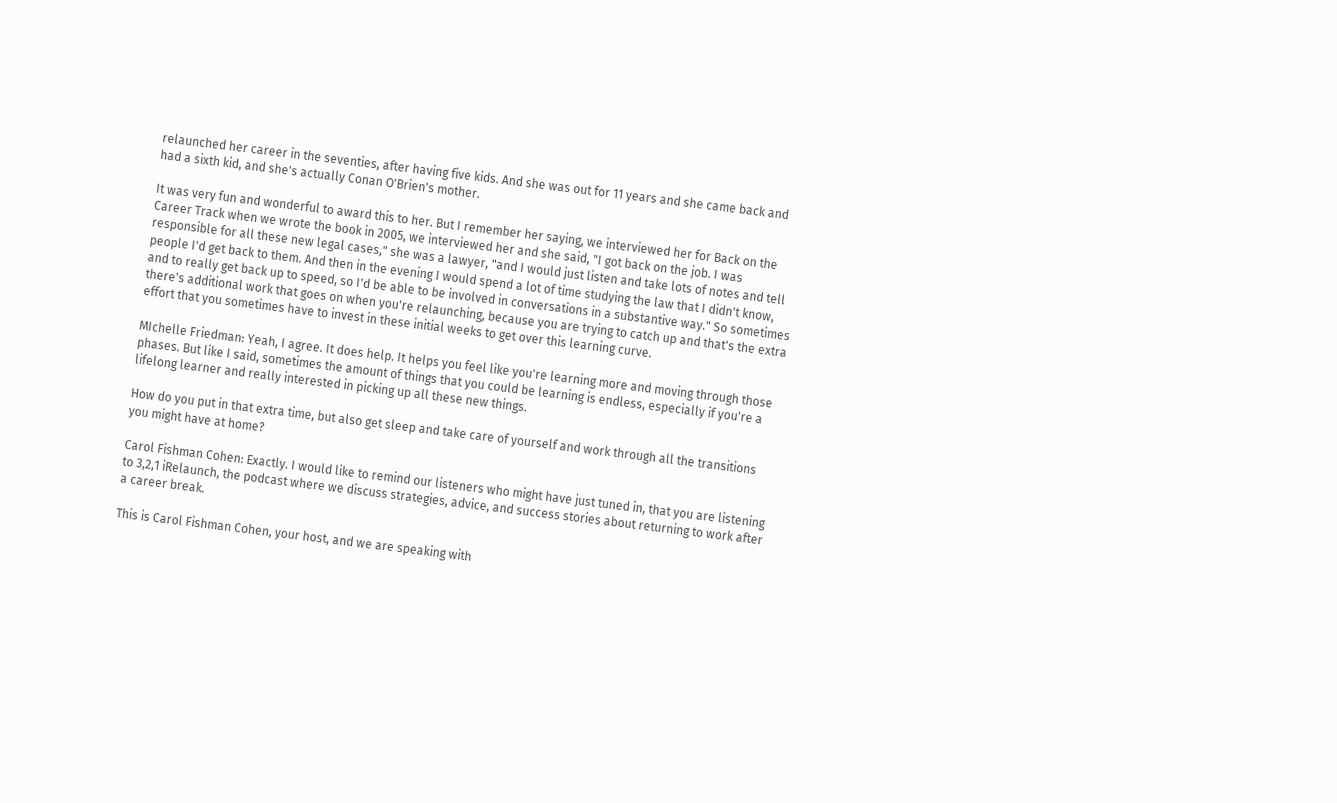relaunched her career in the seventies, after having five kids. And she was out for 11 years and she came back and had a sixth kid, and she's actually Conan O'Brien's mother.

It was very fun and wonderful to award this to her. But I remember her saying, we interviewed her for Back on the Career Track when we wrote the book in 2005, we interviewed her and she said, "I got back on the job. I was responsible for all these new legal cases," she was a lawyer, "and I would just listen and take lots of notes and tell people I'd get back to them. And then in the evening I would spend a lot of time studying the law that I didn't know, and to really get back up to speed, so I'd be able to be involved in conversations in a substantive way." So sometimes there's additional work that goes on when you're relaunching, because you are trying to catch up and that's the extra effort that you sometimes have to invest in these initial weeks to get over this learning curve.

MIchelle Friedman: Yeah, I agree. It does help. It helps you feel like you're learning more and moving through those phases. But like I said, sometimes the amount of things that you could be learning is endless, especially if you're a lifelong learner and really interested in picking up all these new things.

How do you put in that extra time, but also get sleep and take care of yourself and work through all the transitions you might have at home?

Carol Fishman Cohen: Exactly. I would like to remind our listeners who might have just tuned in, that you are listening to 3,2,1 iRelaunch, the podcast where we discuss strategies, advice, and success stories about returning to work after a career break.

This is Carol Fishman Cohen, your host, and we are speaking with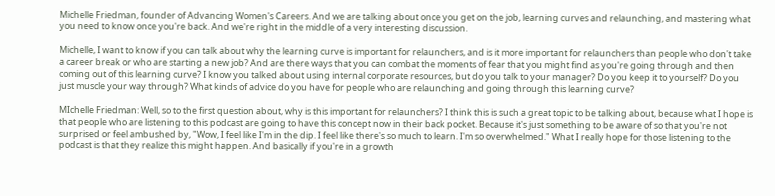Michelle Friedman, founder of Advancing Women's Careers. And we are talking about once you get on the job, learning curves and relaunching, and mastering what you need to know once you're back. And we're right in the middle of a very interesting discussion.

Michelle, I want to know if you can talk about why the learning curve is important for relaunchers, and is it more important for relaunchers than people who don't take a career break or who are starting a new job? And are there ways that you can combat the moments of fear that you might find as you're going through and then coming out of this learning curve? I know you talked about using internal corporate resources, but do you talk to your manager? Do you keep it to yourself? Do you just muscle your way through? What kinds of advice do you have for people who are relaunching and going through this learning curve?

MIchelle Friedman: Well, so to the first question about, why is this important for relaunchers? I think this is such a great topic to be talking about, because what I hope is that people who are listening to this podcast are going to have this concept now in their back pocket. Because it's just something to be aware of so that you're not surprised or feel ambushed by, "Wow, I feel like I'm in the dip. I feel like there's so much to learn. I'm so overwhelmed." What I really hope for those listening to the podcast is that they realize this might happen. And basically if you're in a growth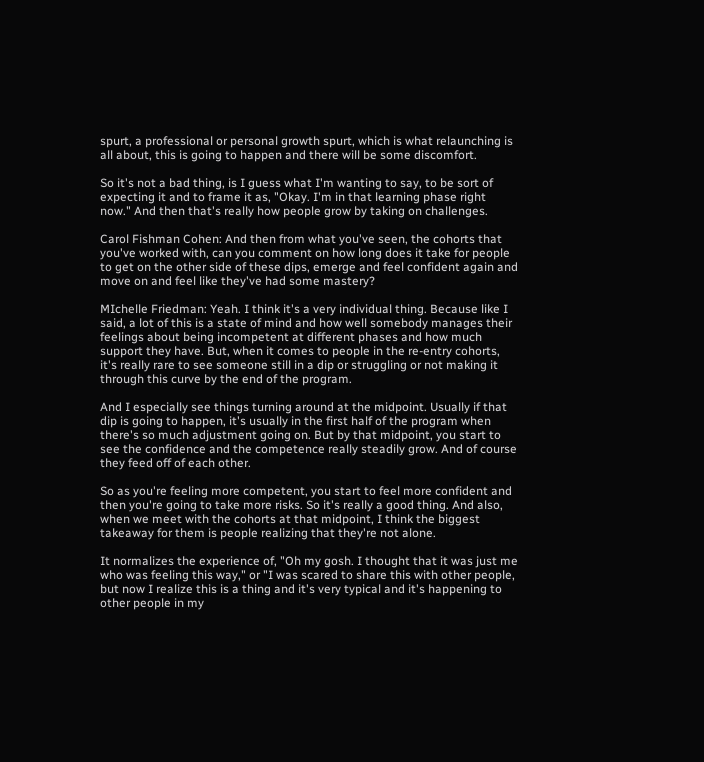spurt, a professional or personal growth spurt, which is what relaunching is all about, this is going to happen and there will be some discomfort.

So it's not a bad thing, is I guess what I'm wanting to say, to be sort of expecting it and to frame it as, "Okay. I'm in that learning phase right now." And then that's really how people grow by taking on challenges.

Carol Fishman Cohen: And then from what you've seen, the cohorts that you've worked with, can you comment on how long does it take for people to get on the other side of these dips, emerge and feel confident again and move on and feel like they've had some mastery?

MIchelle Friedman: Yeah. I think it's a very individual thing. Because like I said, a lot of this is a state of mind and how well somebody manages their feelings about being incompetent at different phases and how much support they have. But, when it comes to people in the re-entry cohorts, it's really rare to see someone still in a dip or struggling or not making it through this curve by the end of the program.

And I especially see things turning around at the midpoint. Usually if that dip is going to happen, it's usually in the first half of the program when there's so much adjustment going on. But by that midpoint, you start to see the confidence and the competence really steadily grow. And of course they feed off of each other.

So as you're feeling more competent, you start to feel more confident and then you're going to take more risks. So it's really a good thing. And also, when we meet with the cohorts at that midpoint, I think the biggest takeaway for them is people realizing that they're not alone.

It normalizes the experience of, "Oh my gosh. I thought that it was just me who was feeling this way," or "I was scared to share this with other people, but now I realize this is a thing and it's very typical and it's happening to other people in my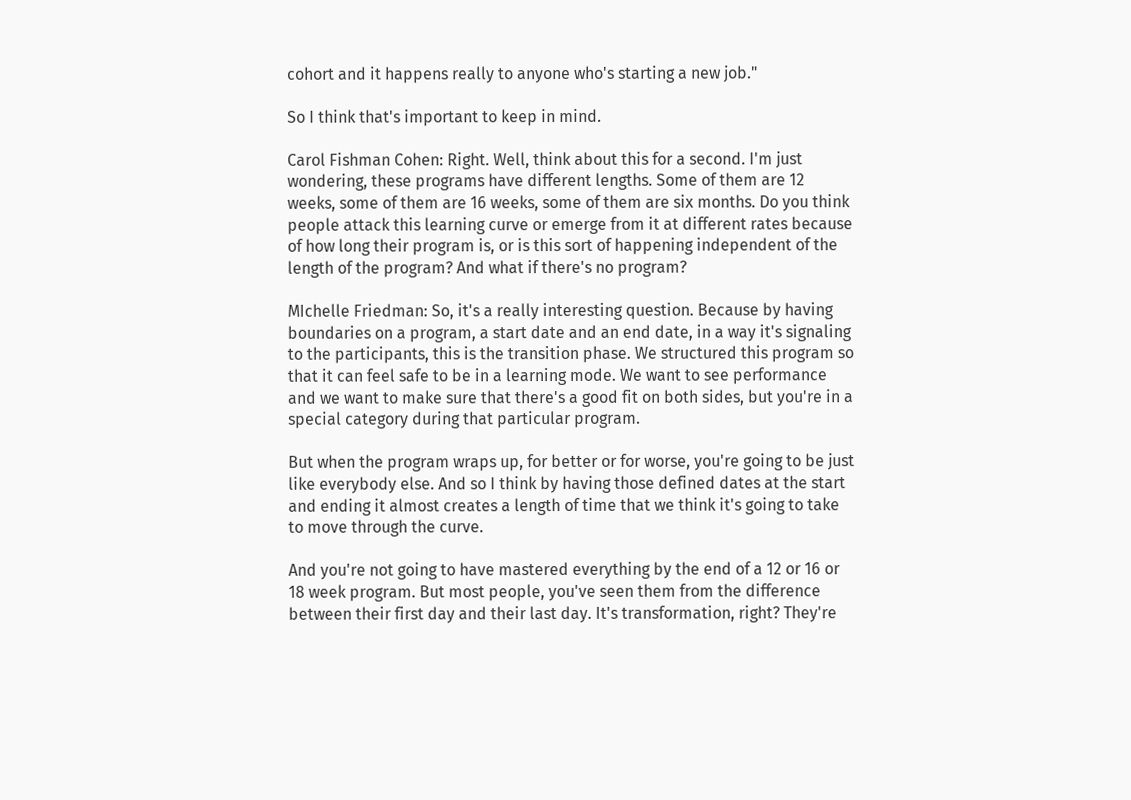cohort and it happens really to anyone who's starting a new job."

So I think that's important to keep in mind.

Carol Fishman Cohen: Right. Well, think about this for a second. I'm just wondering, these programs have different lengths. Some of them are 12 weeks, some of them are 16 weeks, some of them are six months. Do you think people attack this learning curve or emerge from it at different rates because of how long their program is, or is this sort of happening independent of the length of the program? And what if there's no program?

MIchelle Friedman: So, it's a really interesting question. Because by having boundaries on a program, a start date and an end date, in a way it's signaling to the participants, this is the transition phase. We structured this program so that it can feel safe to be in a learning mode. We want to see performance and we want to make sure that there's a good fit on both sides, but you're in a special category during that particular program.

But when the program wraps up, for better or for worse, you're going to be just like everybody else. And so I think by having those defined dates at the start and ending it almost creates a length of time that we think it's going to take to move through the curve.

And you're not going to have mastered everything by the end of a 12 or 16 or 18 week program. But most people, you've seen them from the difference between their first day and their last day. It's transformation, right? They're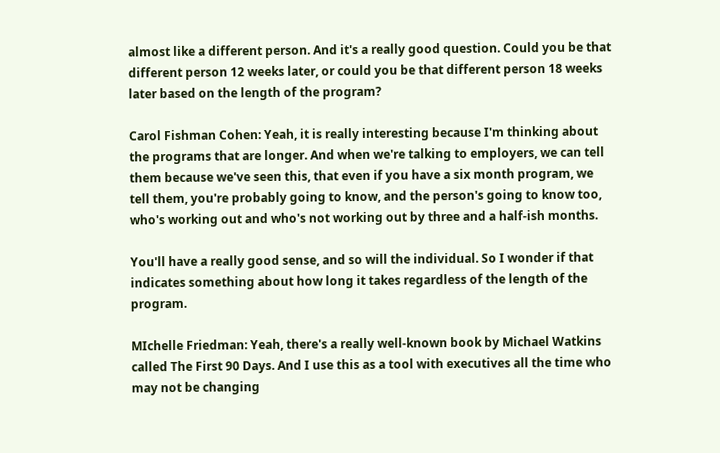almost like a different person. And it's a really good question. Could you be that different person 12 weeks later, or could you be that different person 18 weeks later based on the length of the program?

Carol Fishman Cohen: Yeah, it is really interesting because I'm thinking about the programs that are longer. And when we're talking to employers, we can tell them because we've seen this, that even if you have a six month program, we tell them, you're probably going to know, and the person's going to know too, who's working out and who's not working out by three and a half-ish months.

You'll have a really good sense, and so will the individual. So I wonder if that indicates something about how long it takes regardless of the length of the program.

MIchelle Friedman: Yeah, there's a really well-known book by Michael Watkins called The First 90 Days. And I use this as a tool with executives all the time who may not be changing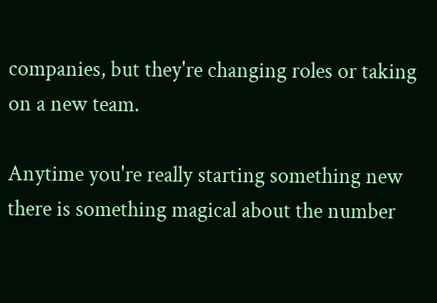companies, but they're changing roles or taking on a new team.

Anytime you're really starting something new there is something magical about the number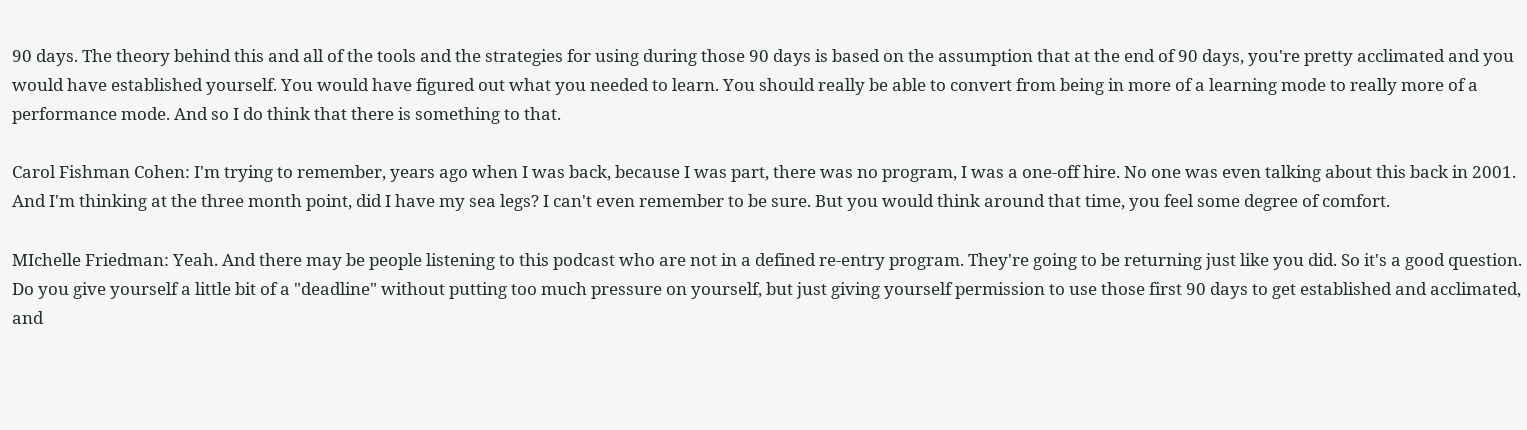90 days. The theory behind this and all of the tools and the strategies for using during those 90 days is based on the assumption that at the end of 90 days, you're pretty acclimated and you would have established yourself. You would have figured out what you needed to learn. You should really be able to convert from being in more of a learning mode to really more of a performance mode. And so I do think that there is something to that.

Carol Fishman Cohen: I'm trying to remember, years ago when I was back, because I was part, there was no program, I was a one-off hire. No one was even talking about this back in 2001. And I'm thinking at the three month point, did I have my sea legs? I can't even remember to be sure. But you would think around that time, you feel some degree of comfort.

MIchelle Friedman: Yeah. And there may be people listening to this podcast who are not in a defined re-entry program. They're going to be returning just like you did. So it's a good question. Do you give yourself a little bit of a "deadline" without putting too much pressure on yourself, but just giving yourself permission to use those first 90 days to get established and acclimated, and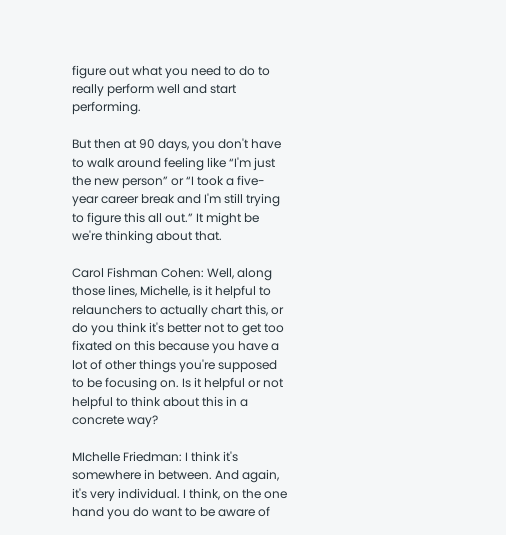figure out what you need to do to really perform well and start performing.

But then at 90 days, you don't have to walk around feeling like “I'm just the new person” or “I took a five-year career break and I'm still trying to figure this all out.” It might be we're thinking about that.

Carol Fishman Cohen: Well, along those lines, Michelle, is it helpful to relaunchers to actually chart this, or do you think it's better not to get too fixated on this because you have a lot of other things you're supposed to be focusing on. Is it helpful or not helpful to think about this in a concrete way?

MIchelle Friedman: I think it's somewhere in between. And again, it's very individual. I think, on the one hand you do want to be aware of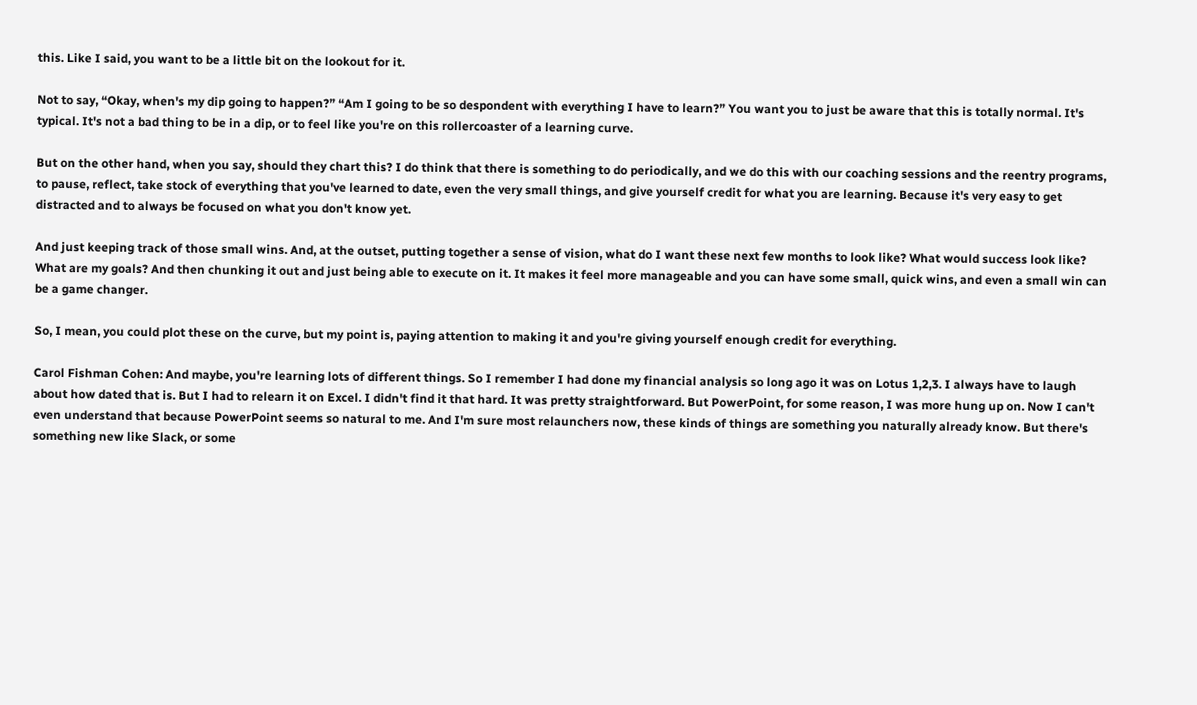this. Like I said, you want to be a little bit on the lookout for it.

Not to say, “Okay, when's my dip going to happen?” “Am I going to be so despondent with everything I have to learn?” You want you to just be aware that this is totally normal. It's typical. It's not a bad thing to be in a dip, or to feel like you're on this rollercoaster of a learning curve.

But on the other hand, when you say, should they chart this? I do think that there is something to do periodically, and we do this with our coaching sessions and the reentry programs, to pause, reflect, take stock of everything that you've learned to date, even the very small things, and give yourself credit for what you are learning. Because it's very easy to get distracted and to always be focused on what you don't know yet.

And just keeping track of those small wins. And, at the outset, putting together a sense of vision, what do I want these next few months to look like? What would success look like? What are my goals? And then chunking it out and just being able to execute on it. It makes it feel more manageable and you can have some small, quick wins, and even a small win can be a game changer.

So, I mean, you could plot these on the curve, but my point is, paying attention to making it and you're giving yourself enough credit for everything.

Carol Fishman Cohen: And maybe, you're learning lots of different things. So I remember I had done my financial analysis so long ago it was on Lotus 1,2,3. I always have to laugh about how dated that is. But I had to relearn it on Excel. I didn't find it that hard. It was pretty straightforward. But PowerPoint, for some reason, I was more hung up on. Now I can't even understand that because PowerPoint seems so natural to me. And I'm sure most relaunchers now, these kinds of things are something you naturally already know. But there's something new like Slack, or some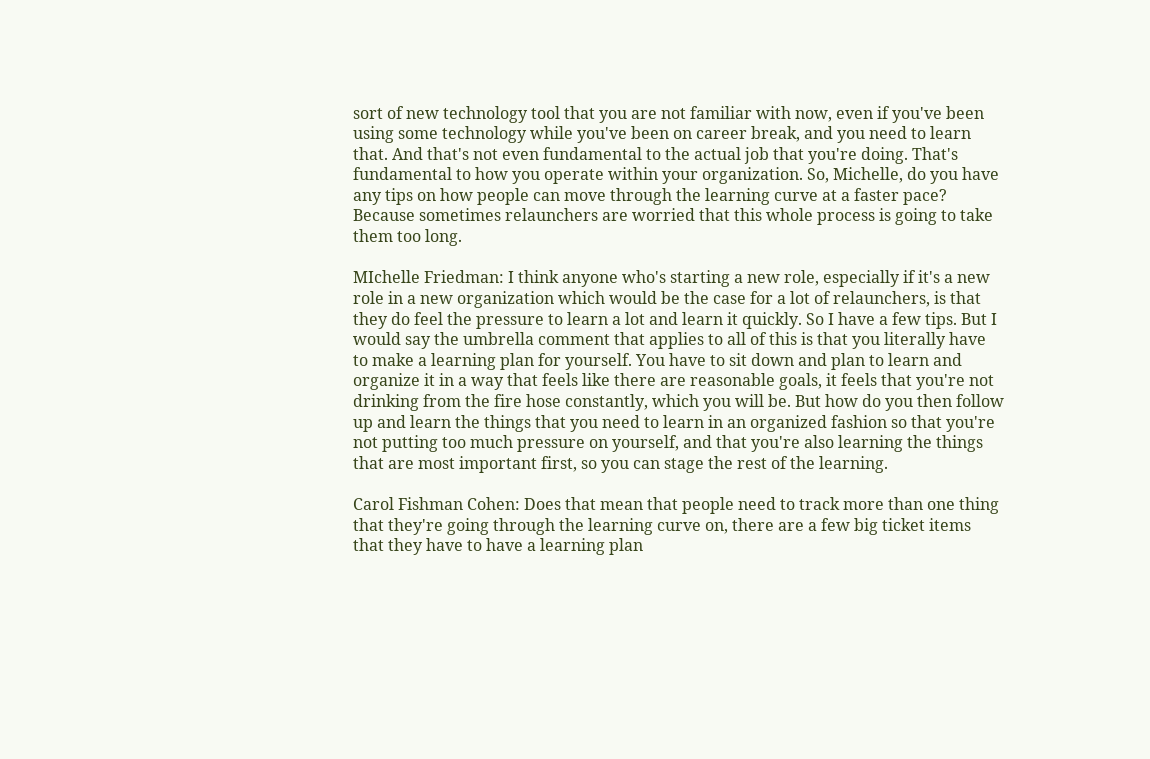sort of new technology tool that you are not familiar with now, even if you've been using some technology while you've been on career break, and you need to learn that. And that's not even fundamental to the actual job that you're doing. That's fundamental to how you operate within your organization. So, Michelle, do you have any tips on how people can move through the learning curve at a faster pace? Because sometimes relaunchers are worried that this whole process is going to take them too long.

MIchelle Friedman: I think anyone who's starting a new role, especially if it's a new role in a new organization which would be the case for a lot of relaunchers, is that they do feel the pressure to learn a lot and learn it quickly. So I have a few tips. But I would say the umbrella comment that applies to all of this is that you literally have to make a learning plan for yourself. You have to sit down and plan to learn and organize it in a way that feels like there are reasonable goals, it feels that you're not drinking from the fire hose constantly, which you will be. But how do you then follow up and learn the things that you need to learn in an organized fashion so that you're not putting too much pressure on yourself, and that you're also learning the things that are most important first, so you can stage the rest of the learning.

Carol Fishman Cohen: Does that mean that people need to track more than one thing that they're going through the learning curve on, there are a few big ticket items that they have to have a learning plan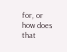for, or how does that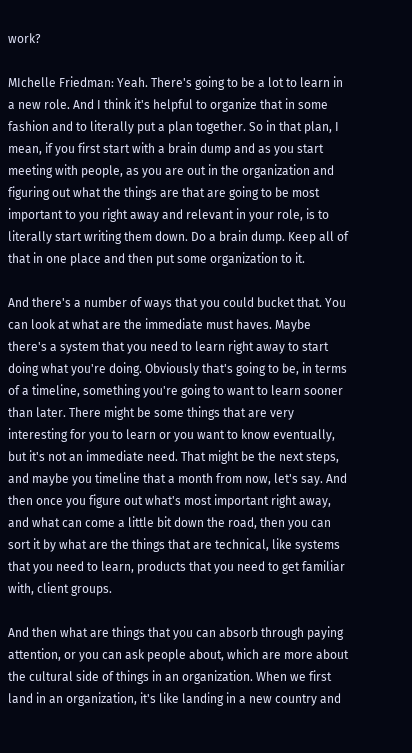work?

MIchelle Friedman: Yeah. There's going to be a lot to learn in a new role. And I think it's helpful to organize that in some fashion and to literally put a plan together. So in that plan, I mean, if you first start with a brain dump and as you start meeting with people, as you are out in the organization and figuring out what the things are that are going to be most important to you right away and relevant in your role, is to literally start writing them down. Do a brain dump. Keep all of that in one place and then put some organization to it.

And there's a number of ways that you could bucket that. You can look at what are the immediate must haves. Maybe there's a system that you need to learn right away to start doing what you're doing. Obviously that's going to be, in terms of a timeline, something you're going to want to learn sooner than later. There might be some things that are very interesting for you to learn or you want to know eventually, but it's not an immediate need. That might be the next steps, and maybe you timeline that a month from now, let's say. And then once you figure out what's most important right away, and what can come a little bit down the road, then you can sort it by what are the things that are technical, like systems that you need to learn, products that you need to get familiar with, client groups.

And then what are things that you can absorb through paying attention, or you can ask people about, which are more about the cultural side of things in an organization. When we first land in an organization, it's like landing in a new country and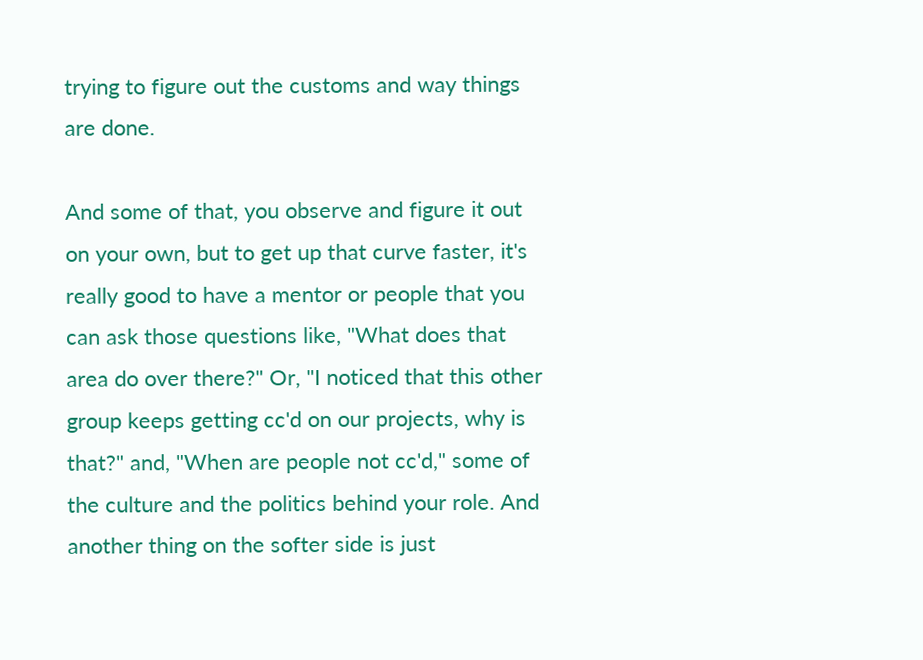trying to figure out the customs and way things are done.

And some of that, you observe and figure it out on your own, but to get up that curve faster, it's really good to have a mentor or people that you can ask those questions like, "What does that area do over there?" Or, "I noticed that this other group keeps getting cc'd on our projects, why is that?" and, "When are people not cc'd," some of the culture and the politics behind your role. And another thing on the softer side is just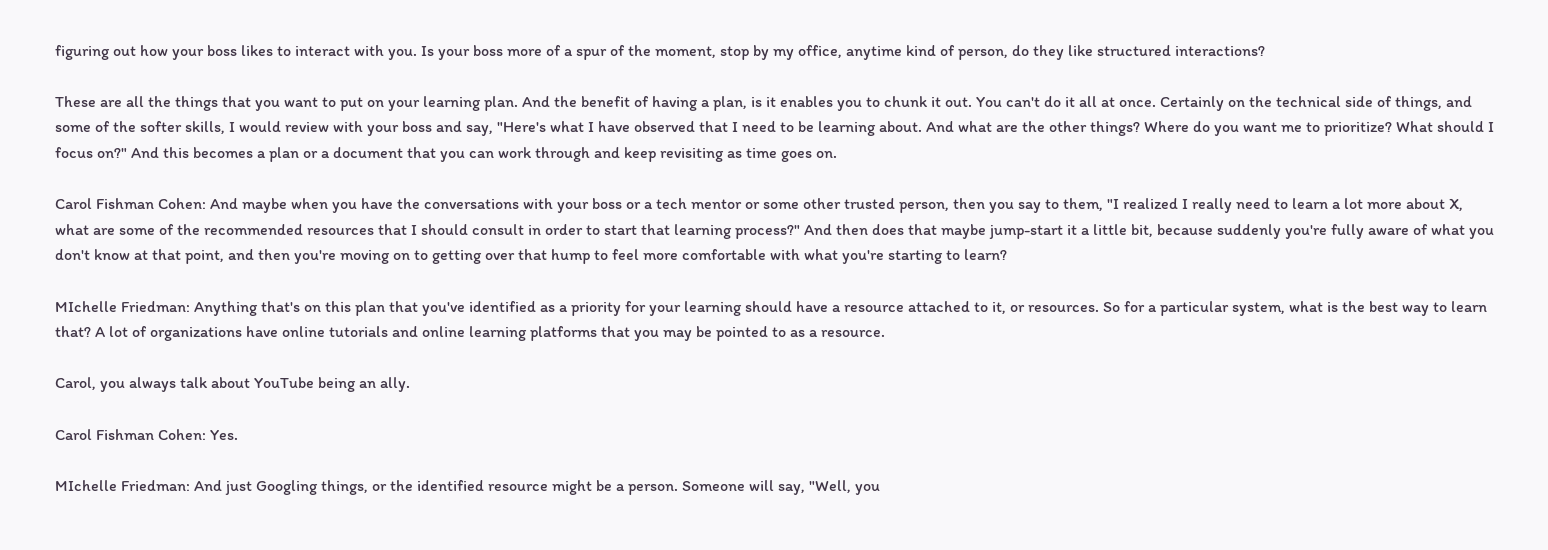figuring out how your boss likes to interact with you. Is your boss more of a spur of the moment, stop by my office, anytime kind of person, do they like structured interactions?

These are all the things that you want to put on your learning plan. And the benefit of having a plan, is it enables you to chunk it out. You can't do it all at once. Certainly on the technical side of things, and some of the softer skills, I would review with your boss and say, "Here's what I have observed that I need to be learning about. And what are the other things? Where do you want me to prioritize? What should I focus on?" And this becomes a plan or a document that you can work through and keep revisiting as time goes on.

Carol Fishman Cohen: And maybe when you have the conversations with your boss or a tech mentor or some other trusted person, then you say to them, "I realized I really need to learn a lot more about X, what are some of the recommended resources that I should consult in order to start that learning process?" And then does that maybe jump-start it a little bit, because suddenly you're fully aware of what you don't know at that point, and then you're moving on to getting over that hump to feel more comfortable with what you're starting to learn?

MIchelle Friedman: Anything that's on this plan that you've identified as a priority for your learning should have a resource attached to it, or resources. So for a particular system, what is the best way to learn that? A lot of organizations have online tutorials and online learning platforms that you may be pointed to as a resource.

Carol, you always talk about YouTube being an ally.

Carol Fishman Cohen: Yes.

MIchelle Friedman: And just Googling things, or the identified resource might be a person. Someone will say, "Well, you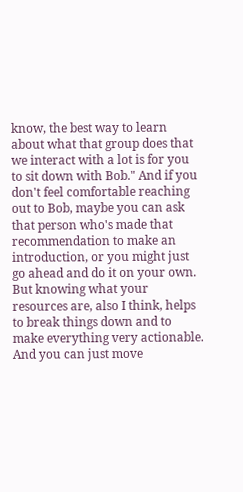know, the best way to learn about what that group does that we interact with a lot is for you to sit down with Bob." And if you don't feel comfortable reaching out to Bob, maybe you can ask that person who's made that recommendation to make an introduction, or you might just go ahead and do it on your own. But knowing what your resources are, also I think, helps to break things down and to make everything very actionable. And you can just move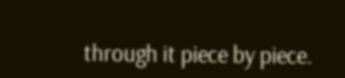through it piece by piece.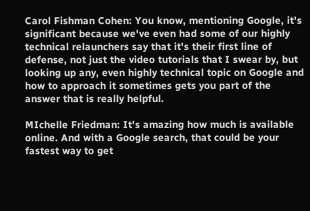Carol Fishman Cohen: You know, mentioning Google, it's significant because we've even had some of our highly technical relaunchers say that it's their first line of defense, not just the video tutorials that I swear by, but looking up any, even highly technical topic on Google and how to approach it sometimes gets you part of the answer that is really helpful.

MIchelle Friedman: It's amazing how much is available online. And with a Google search, that could be your fastest way to get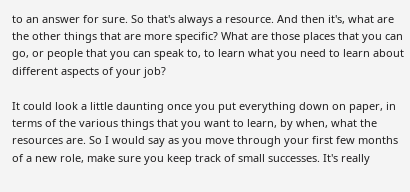to an answer for sure. So that's always a resource. And then it's, what are the other things that are more specific? What are those places that you can go, or people that you can speak to, to learn what you need to learn about different aspects of your job?

It could look a little daunting once you put everything down on paper, in terms of the various things that you want to learn, by when, what the resources are. So I would say as you move through your first few months of a new role, make sure you keep track of small successes. It's really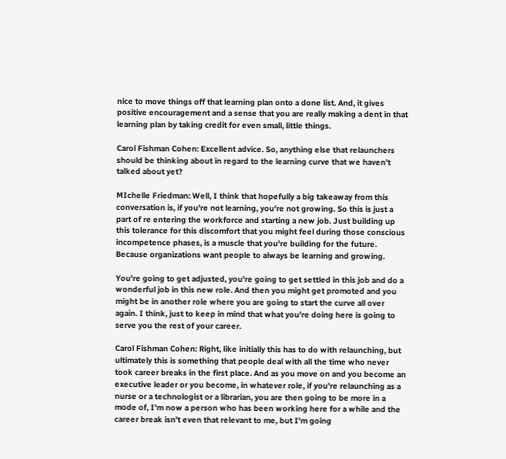nice to move things off that learning plan onto a done list. And, it gives positive encouragement and a sense that you are really making a dent in that learning plan by taking credit for even small, little things.

Carol Fishman Cohen: Excellent advice. So, anything else that relaunchers should be thinking about in regard to the learning curve that we haven't talked about yet?

MIchelle Friedman: Well, I think that hopefully a big takeaway from this conversation is, if you're not learning, you're not growing. So this is just a part of re entering the workforce and starting a new job. Just building up this tolerance for this discomfort that you might feel during those conscious incompetence phases, is a muscle that you're building for the future. Because organizations want people to always be learning and growing.

You're going to get adjusted, you're going to get settled in this job and do a wonderful job in this new role. And then you might get promoted and you might be in another role where you are going to start the curve all over again. I think, just to keep in mind that what you're doing here is going to serve you the rest of your career.

Carol Fishman Cohen: Right, like initially this has to do with relaunching, but ultimately this is something that people deal with all the time who never took career breaks in the first place. And as you move on and you become an executive leader or you become, in whatever role, if you're relaunching as a nurse or a technologist or a librarian, you are then going to be more in a mode of, I'm now a person who has been working here for a while and the career break isn't even that relevant to me, but I'm going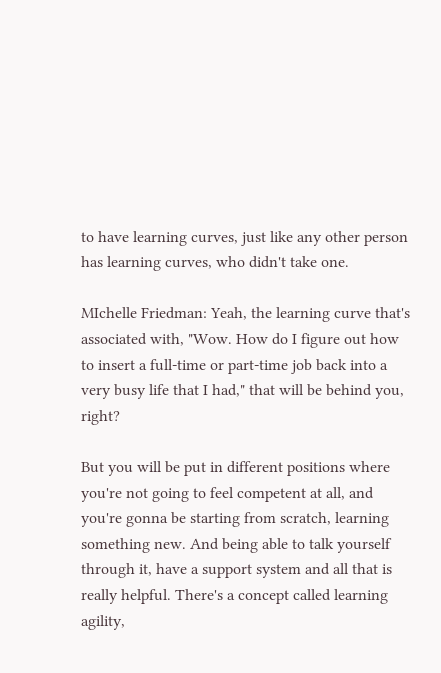to have learning curves, just like any other person has learning curves, who didn't take one.

MIchelle Friedman: Yeah, the learning curve that's associated with, "Wow. How do I figure out how to insert a full-time or part-time job back into a very busy life that I had," that will be behind you, right?

But you will be put in different positions where you're not going to feel competent at all, and you're gonna be starting from scratch, learning something new. And being able to talk yourself through it, have a support system and all that is really helpful. There's a concept called learning agility,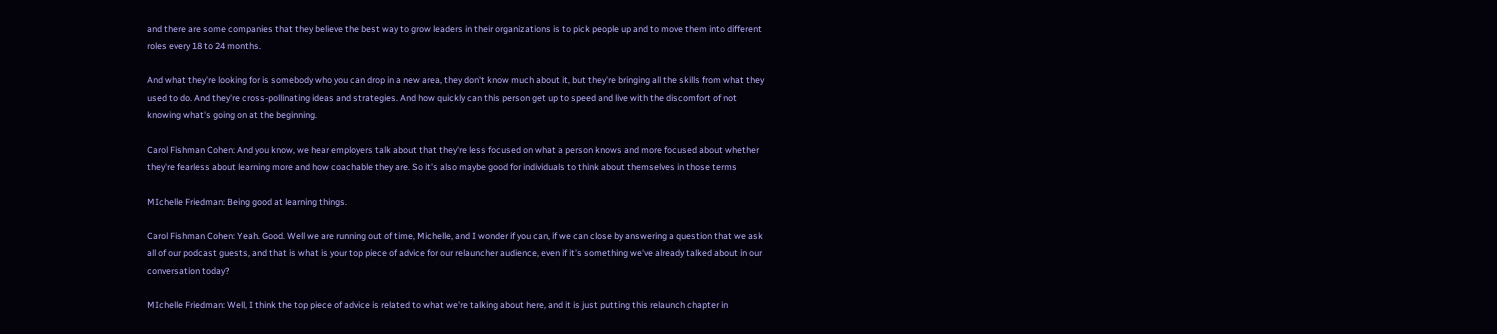and there are some companies that they believe the best way to grow leaders in their organizations is to pick people up and to move them into different roles every 18 to 24 months.

And what they're looking for is somebody who you can drop in a new area, they don't know much about it, but they're bringing all the skills from what they used to do. And they're cross-pollinating ideas and strategies. And how quickly can this person get up to speed and live with the discomfort of not knowing what's going on at the beginning.

Carol Fishman Cohen: And you know, we hear employers talk about that they're less focused on what a person knows and more focused about whether they're fearless about learning more and how coachable they are. So it's also maybe good for individuals to think about themselves in those terms

MIchelle Friedman: Being good at learning things.

Carol Fishman Cohen: Yeah. Good. Well we are running out of time, Michelle, and I wonder if you can, if we can close by answering a question that we ask all of our podcast guests, and that is what is your top piece of advice for our relauncher audience, even if it's something we've already talked about in our conversation today?

MIchelle Friedman: Well, I think the top piece of advice is related to what we're talking about here, and it is just putting this relaunch chapter in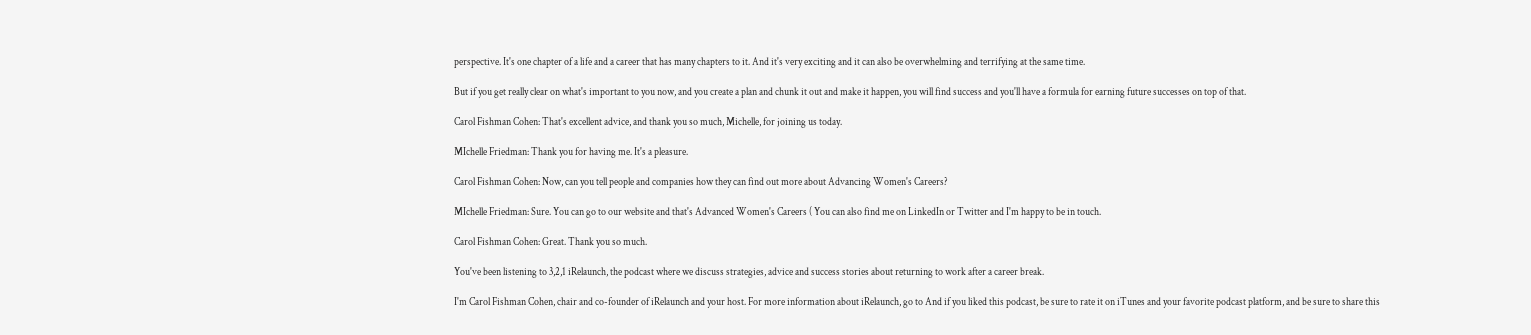perspective. It's one chapter of a life and a career that has many chapters to it. And it's very exciting and it can also be overwhelming and terrifying at the same time.

But if you get really clear on what's important to you now, and you create a plan and chunk it out and make it happen, you will find success and you'll have a formula for earning future successes on top of that.

Carol Fishman Cohen: That's excellent advice, and thank you so much, Michelle, for joining us today.

MIchelle Friedman: Thank you for having me. It's a pleasure.

Carol Fishman Cohen: Now, can you tell people and companies how they can find out more about Advancing Women's Careers?

MIchelle Friedman: Sure. You can go to our website and that's Advanced Women's Careers ( You can also find me on LinkedIn or Twitter and I'm happy to be in touch.

Carol Fishman Cohen: Great. Thank you so much.

You've been listening to 3,2,1 iRelaunch, the podcast where we discuss strategies, advice and success stories about returning to work after a career break.

I'm Carol Fishman Cohen, chair and co-founder of iRelaunch and your host. For more information about iRelaunch, go to And if you liked this podcast, be sure to rate it on iTunes and your favorite podcast platform, and be sure to share this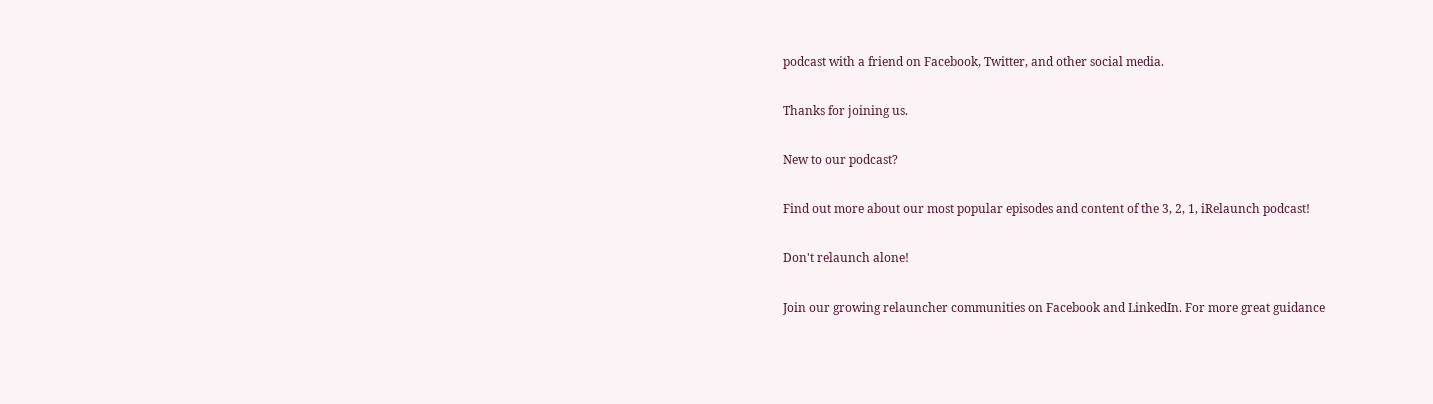podcast with a friend on Facebook, Twitter, and other social media.

Thanks for joining us.

New to our podcast?

Find out more about our most popular episodes and content of the 3, 2, 1, iRelaunch podcast!

Don't relaunch alone!

Join our growing relauncher communities on Facebook and LinkedIn. For more great guidance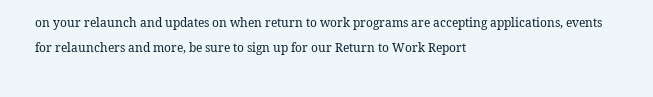on your relaunch and updates on when return to work programs are accepting applications, events for relaunchers and more, be sure to sign up for our Return to Work Report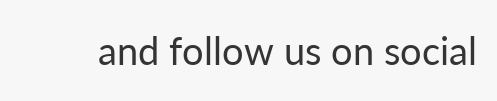and follow us on social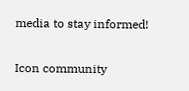media to stay informed!

Icon community